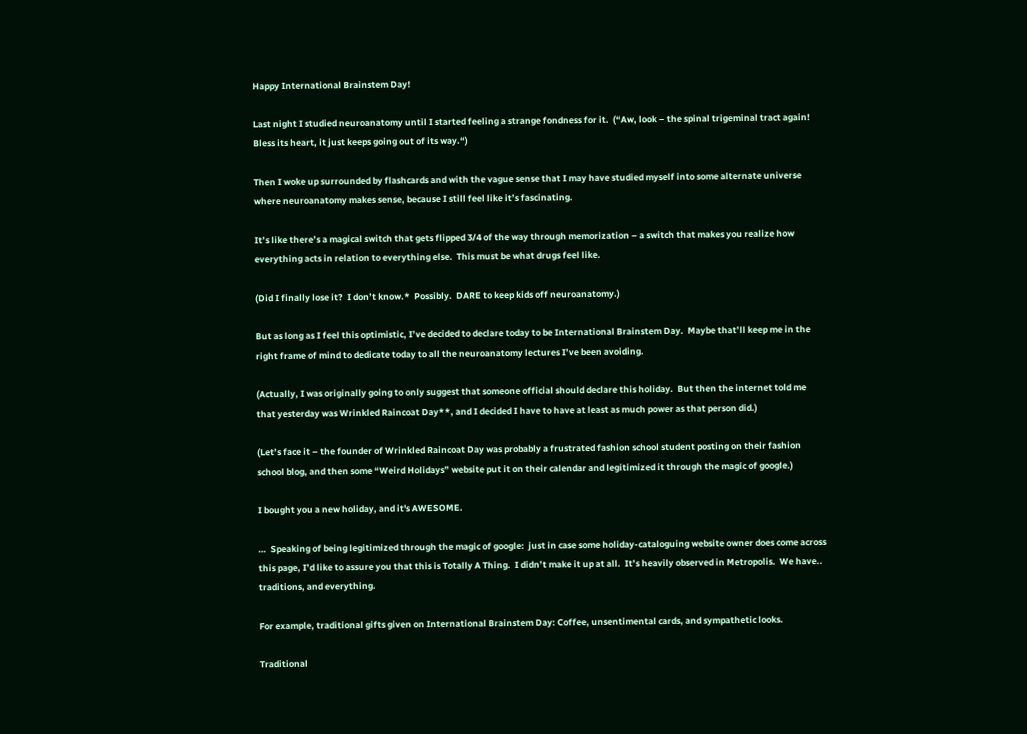Happy International Brainstem Day!

Last night I studied neuroanatomy until I started feeling a strange fondness for it.  (“Aw, look – the spinal trigeminal tract again!  Bless its heart, it just keeps going out of its way.“)

Then I woke up surrounded by flashcards and with the vague sense that I may have studied myself into some alternate universe where neuroanatomy makes sense, because I still feel like it’s fascinating.

It’s like there’s a magical switch that gets flipped 3/4 of the way through memorization – a switch that makes you realize how everything acts in relation to everything else.  This must be what drugs feel like.

(Did I finally lose it?  I don’t know.*  Possibly.  DARE to keep kids off neuroanatomy.)

But as long as I feel this optimistic, I’ve decided to declare today to be International Brainstem Day.  Maybe that’ll keep me in the right frame of mind to dedicate today to all the neuroanatomy lectures I’ve been avoiding.

(Actually, I was originally going to only suggest that someone official should declare this holiday.  But then the internet told me that yesterday was Wrinkled Raincoat Day**, and I decided I have to have at least as much power as that person did.)

(Let’s face it – the founder of Wrinkled Raincoat Day was probably a frustrated fashion school student posting on their fashion school blog, and then some “Weird Holidays” website put it on their calendar and legitimized it through the magic of google.)

I bought you a new holiday, and it's AWESOME.

…  Speaking of being legitimized through the magic of google:  just in case some holiday-cataloguing website owner does come across this page, I’d like to assure you that this is Totally A Thing.  I didn’t make it up at all.  It’s heavily observed in Metropolis.  We have.. traditions, and everything.

For example, traditional gifts given on International Brainstem Day: Coffee, unsentimental cards, and sympathetic looks.

Traditional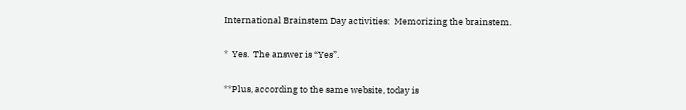International Brainstem Day activities:  Memorizing the brainstem.

*  Yes.  The answer is “Yes”.

**Plus, according to the same website, today is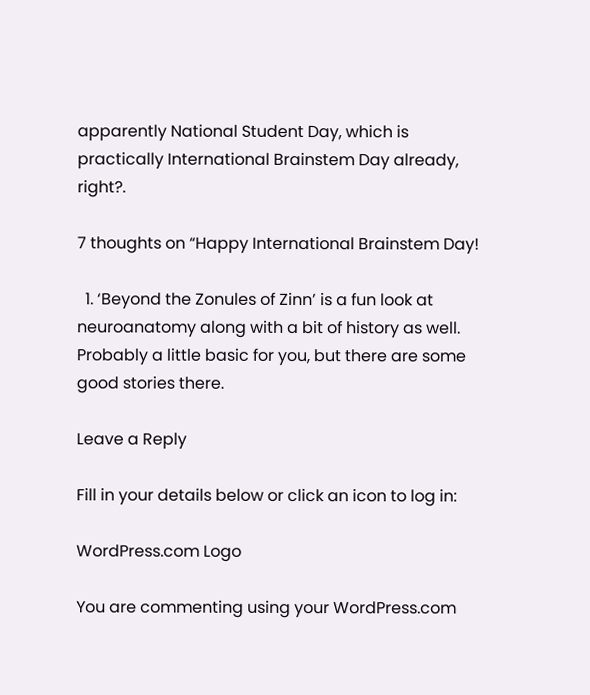apparently National Student Day, which is practically International Brainstem Day already, right?.

7 thoughts on “Happy International Brainstem Day!

  1. ‘Beyond the Zonules of Zinn’ is a fun look at neuroanatomy along with a bit of history as well. Probably a little basic for you, but there are some good stories there.

Leave a Reply

Fill in your details below or click an icon to log in:

WordPress.com Logo

You are commenting using your WordPress.com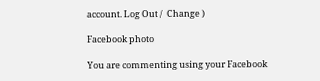account. Log Out /  Change )

Facebook photo

You are commenting using your Facebook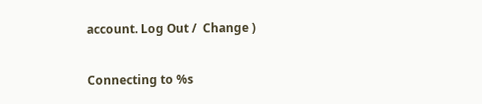account. Log Out /  Change )

Connecting to %s